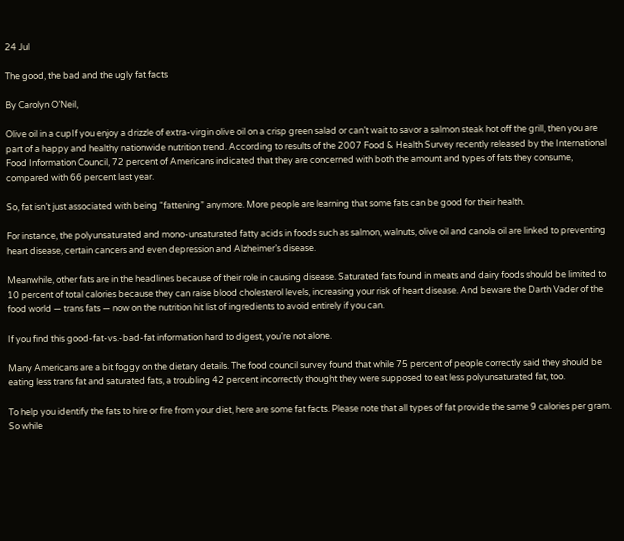24 Jul

The good, the bad and the ugly fat facts

By Carolyn O’Neil,

Olive oil in a cupIf you enjoy a drizzle of extra-virgin olive oil on a crisp green salad or can’t wait to savor a salmon steak hot off the grill, then you are part of a happy and healthy nationwide nutrition trend. According to results of the 2007 Food & Health Survey recently released by the International Food Information Council, 72 percent of Americans indicated that they are concerned with both the amount and types of fats they consume, compared with 66 percent last year.

So, fat isn’t just associated with being “fattening” anymore. More people are learning that some fats can be good for their health.

For instance, the polyunsaturated and mono-unsaturated fatty acids in foods such as salmon, walnuts, olive oil and canola oil are linked to preventing heart disease, certain cancers and even depression and Alzheimer’s disease.

Meanwhile, other fats are in the headlines because of their role in causing disease. Saturated fats found in meats and dairy foods should be limited to 10 percent of total calories because they can raise blood cholesterol levels, increasing your risk of heart disease. And beware the Darth Vader of the food world — trans fats — now on the nutrition hit list of ingredients to avoid entirely if you can.

If you find this good-fat-vs.-bad-fat information hard to digest, you’re not alone.

Many Americans are a bit foggy on the dietary details. The food council survey found that while 75 percent of people correctly said they should be eating less trans fat and saturated fats, a troubling 42 percent incorrectly thought they were supposed to eat less polyunsaturated fat, too.

To help you identify the fats to hire or fire from your diet, here are some fat facts. Please note that all types of fat provide the same 9 calories per gram. So while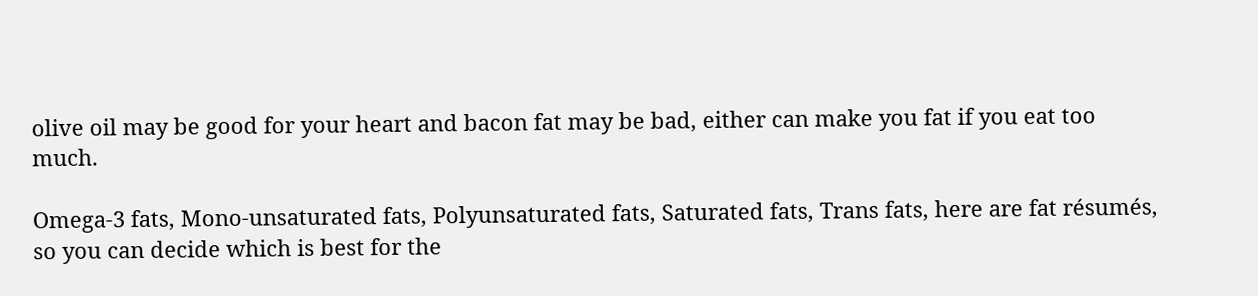olive oil may be good for your heart and bacon fat may be bad, either can make you fat if you eat too much.

Omega-3 fats, Mono-unsaturated fats, Polyunsaturated fats, Saturated fats, Trans fats, here are fat résumés, so you can decide which is best for the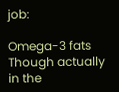job:

Omega-3 fats
Though actually in the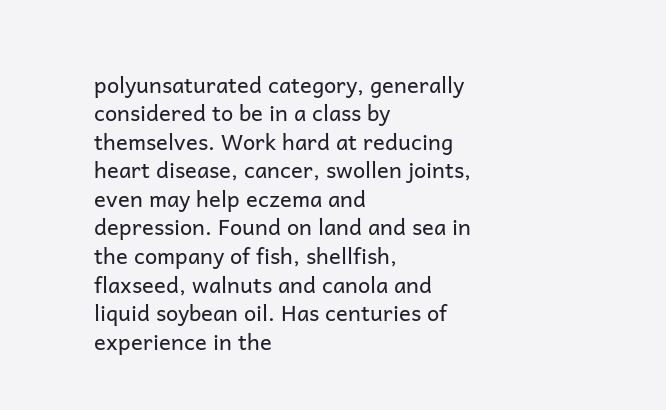polyunsaturated category, generally considered to be in a class by themselves. Work hard at reducing heart disease, cancer, swollen joints, even may help eczema and depression. Found on land and sea in the company of fish, shellfish, flaxseed, walnuts and canola and liquid soybean oil. Has centuries of experience in the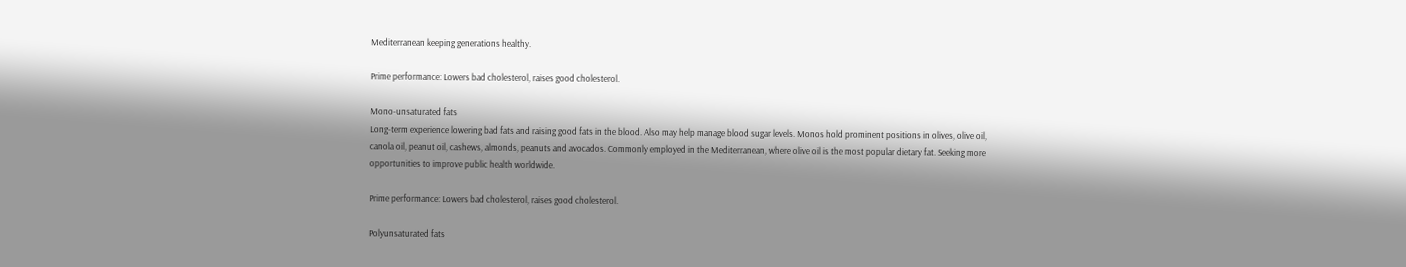Mediterranean keeping generations healthy.

Prime performance: Lowers bad cholesterol, raises good cholesterol.

Mono-unsaturated fats
Long-term experience lowering bad fats and raising good fats in the blood. Also may help manage blood sugar levels. Monos hold prominent positions in olives, olive oil, canola oil, peanut oil, cashews, almonds, peanuts and avocados. Commonly employed in the Mediterranean, where olive oil is the most popular dietary fat. Seeking more opportunities to improve public health worldwide.

Prime performance: Lowers bad cholesterol, raises good cholesterol.

Polyunsaturated fats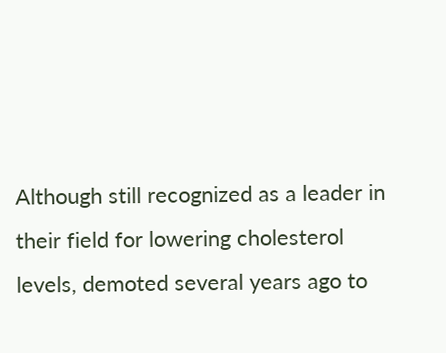Although still recognized as a leader in their field for lowering cholesterol levels, demoted several years ago to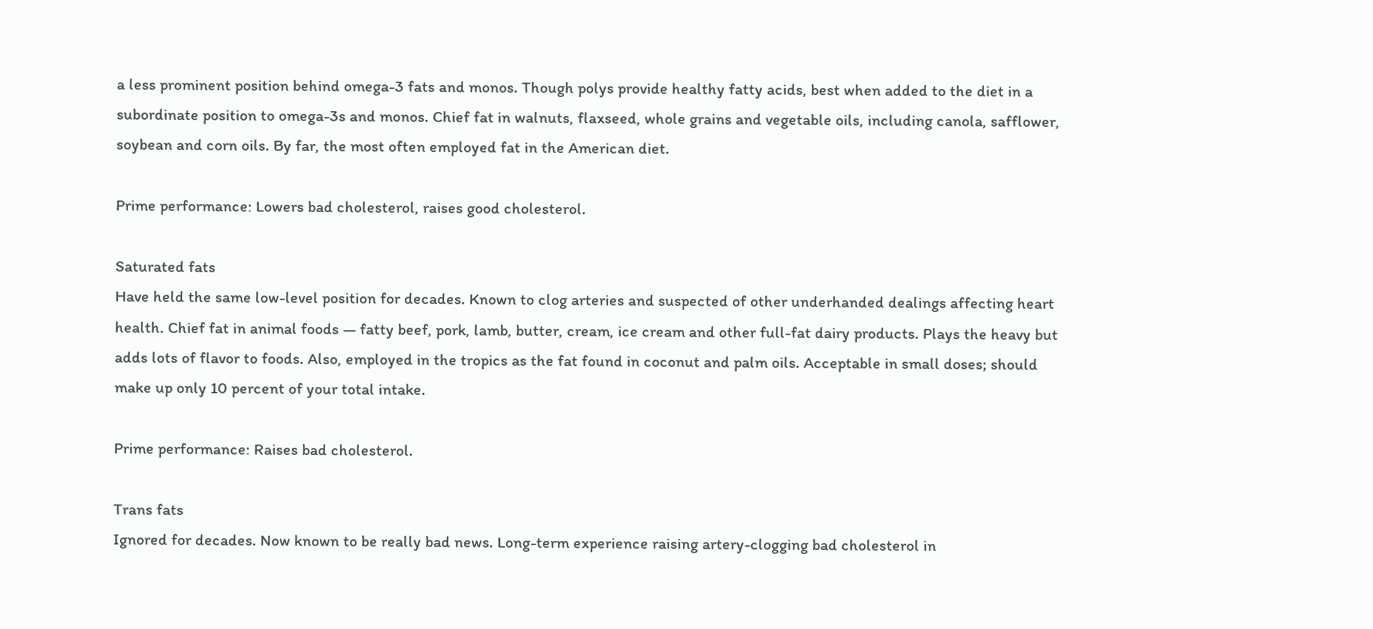a less prominent position behind omega-3 fats and monos. Though polys provide healthy fatty acids, best when added to the diet in a subordinate position to omega-3s and monos. Chief fat in walnuts, flaxseed, whole grains and vegetable oils, including canola, safflower, soybean and corn oils. By far, the most often employed fat in the American diet.

Prime performance: Lowers bad cholesterol, raises good cholesterol.

Saturated fats
Have held the same low-level position for decades. Known to clog arteries and suspected of other underhanded dealings affecting heart health. Chief fat in animal foods — fatty beef, pork, lamb, butter, cream, ice cream and other full-fat dairy products. Plays the heavy but adds lots of flavor to foods. Also, employed in the tropics as the fat found in coconut and palm oils. Acceptable in small doses; should make up only 10 percent of your total intake.

Prime performance: Raises bad cholesterol.

Trans fats
Ignored for decades. Now known to be really bad news. Long-term experience raising artery-clogging bad cholesterol in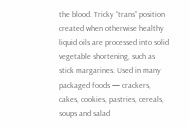the blood. Tricky “trans” position created when otherwise healthy liquid oils are processed into solid vegetable shortening, such as stick margarines. Used in many packaged foods — crackers, cakes, cookies, pastries, cereals, soups and salad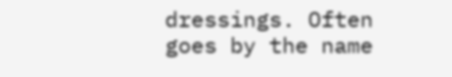dressings. Often goes by the name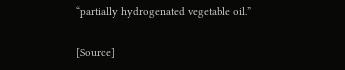“partially hydrogenated vegetable oil.”

[Source]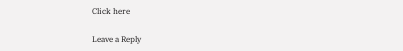Click here

Leave a Reply